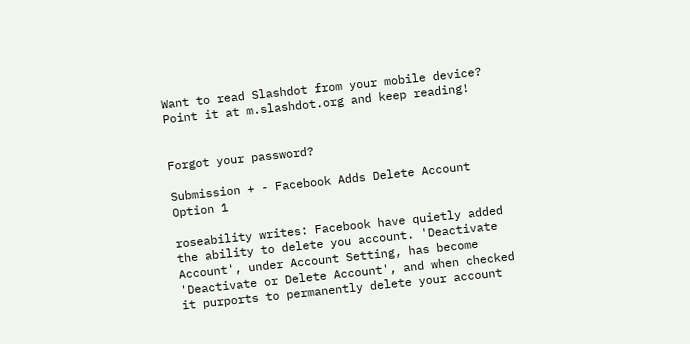Want to read Slashdot from your mobile device? Point it at m.slashdot.org and keep reading!


Forgot your password?

Submission + - Facebook Adds Delete Account Option 1

roseability writes: Facebook have quietly added the ability to delete you account. 'Deactivate Account', under Account Setting, has become 'Deactivate or Delete Account', and when checked it purports to permanently delete your account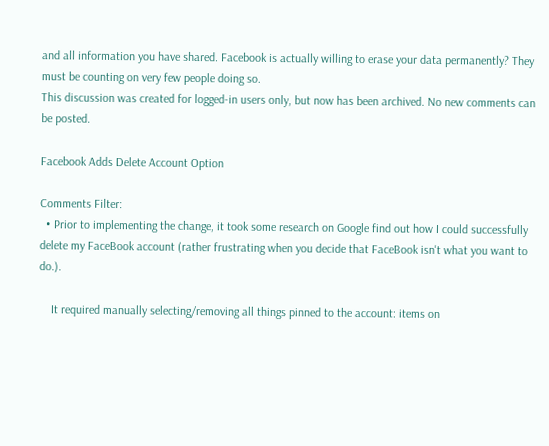and all information you have shared. Facebook is actually willing to erase your data permanently? They must be counting on very few people doing so.
This discussion was created for logged-in users only, but now has been archived. No new comments can be posted.

Facebook Adds Delete Account Option

Comments Filter:
  • Prior to implementing the change, it took some research on Google find out how I could successfully delete my FaceBook account (rather frustrating when you decide that FaceBook isn't what you want to do.).

    It required manually selecting/removing all things pinned to the account: items on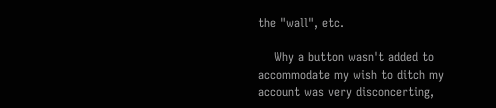the "wall", etc.

    Why a button wasn't added to accommodate my wish to ditch my account was very disconcerting,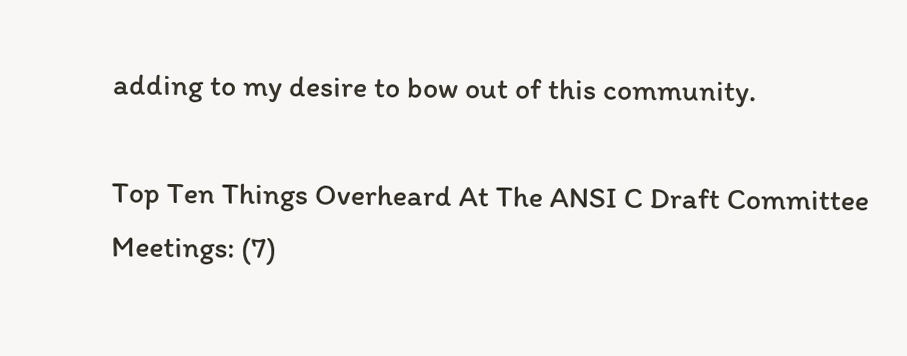adding to my desire to bow out of this community.

Top Ten Things Overheard At The ANSI C Draft Committee Meetings: (7)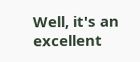Well, it's an excellent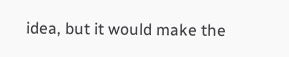idea, but it would make the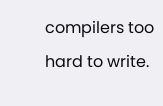compilers too hard to write.